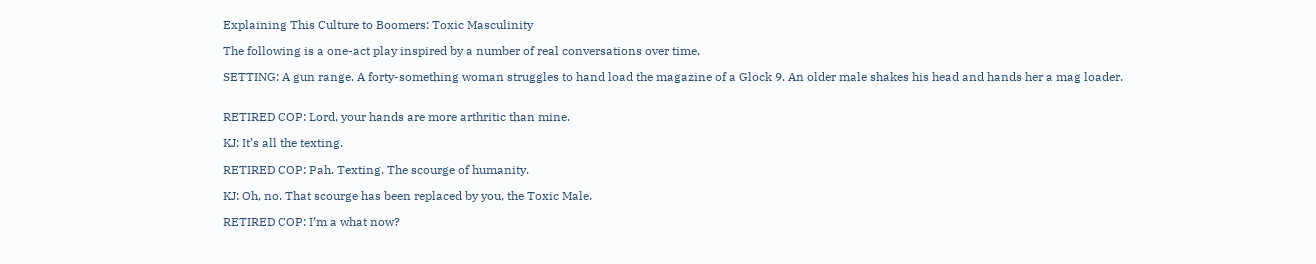Explaining This Culture to Boomers: Toxic Masculinity

The following is a one-act play inspired by a number of real conversations over time.

SETTING: A gun range. A forty-something woman struggles to hand load the magazine of a Glock 9. An older male shakes his head and hands her a mag loader.


RETIRED COP: Lord, your hands are more arthritic than mine.

KJ: It’s all the texting.

RETIRED COP: Pah. Texting. The scourge of humanity.

KJ: Oh, no. That scourge has been replaced by you, the Toxic Male.

RETIRED COP: I’m a what now?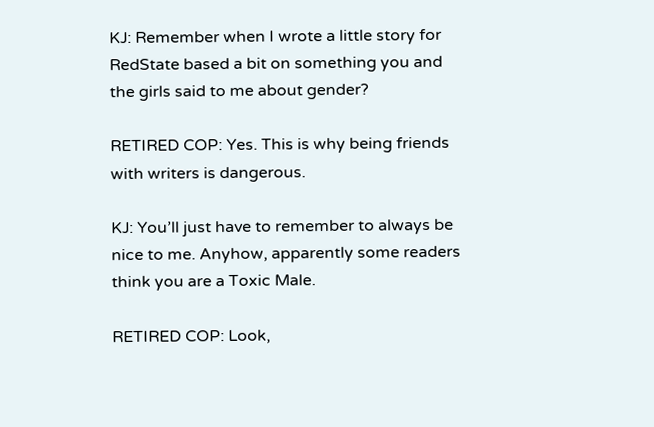KJ: Remember when I wrote a little story for RedState based a bit on something you and the girls said to me about gender?

RETIRED COP: Yes. This is why being friends with writers is dangerous.

KJ: You’ll just have to remember to always be nice to me. Anyhow, apparently some readers think you are a Toxic Male.

RETIRED COP: Look,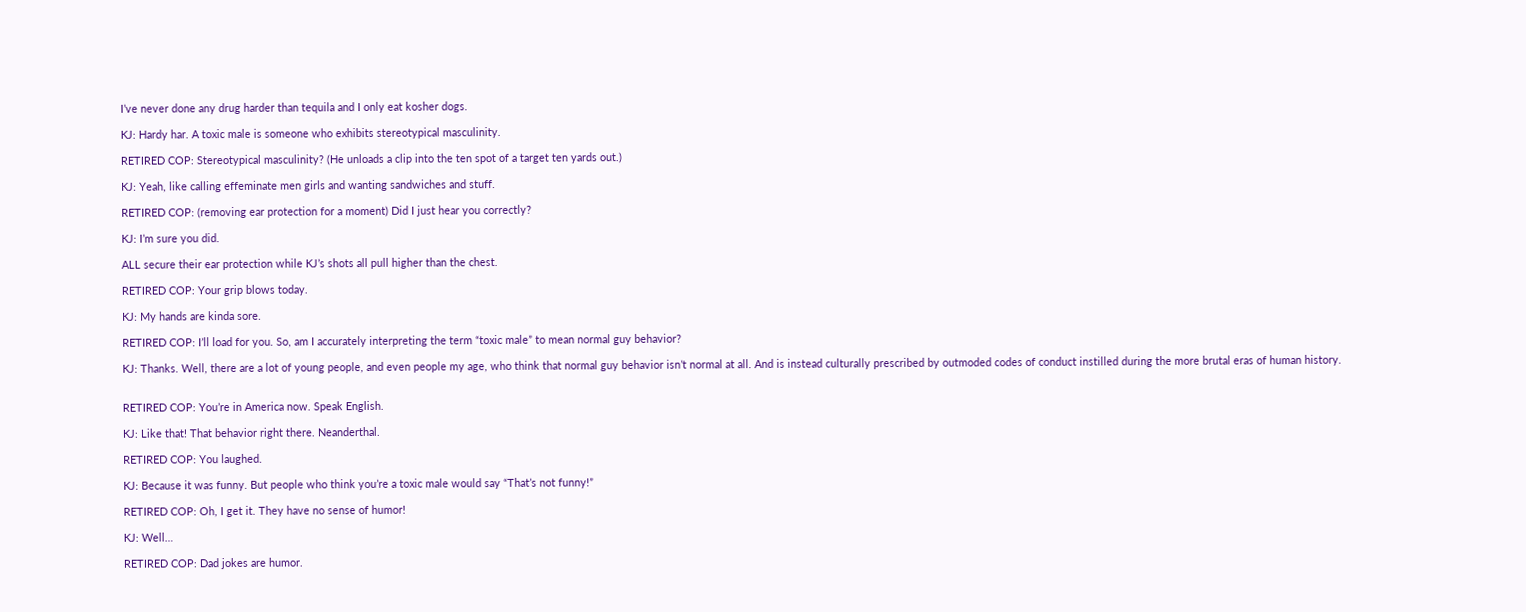I’ve never done any drug harder than tequila and I only eat kosher dogs.

KJ: Hardy har. A toxic male is someone who exhibits stereotypical masculinity.

RETIRED COP: Stereotypical masculinity? (He unloads a clip into the ten spot of a target ten yards out.)

KJ: Yeah, like calling effeminate men girls and wanting sandwiches and stuff.

RETIRED COP: (removing ear protection for a moment) Did I just hear you correctly?

KJ: I’m sure you did.

ALL secure their ear protection while KJ’s shots all pull higher than the chest.

RETIRED COP: Your grip blows today.

KJ: My hands are kinda sore.

RETIRED COP: I’ll load for you. So, am I accurately interpreting the term “toxic male” to mean normal guy behavior?

KJ: Thanks. Well, there are a lot of young people, and even people my age, who think that normal guy behavior isn’t normal at all. And is instead culturally prescribed by outmoded codes of conduct instilled during the more brutal eras of human history.


RETIRED COP: You’re in America now. Speak English.

KJ: Like that! That behavior right there. Neanderthal.

RETIRED COP: You laughed.

KJ: Because it was funny. But people who think you’re a toxic male would say “That’s not funny!”

RETIRED COP: Oh, I get it. They have no sense of humor!

KJ: Well…

RETIRED COP: Dad jokes are humor.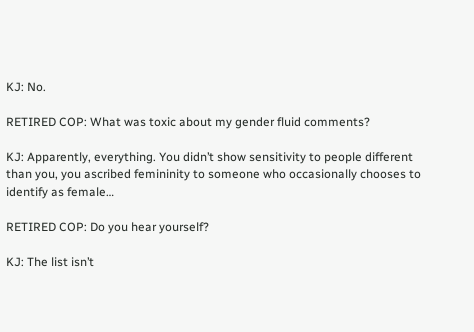KJ: No.

RETIRED COP: What was toxic about my gender fluid comments?

KJ: Apparently, everything. You didn’t show sensitivity to people different than you, you ascribed femininity to someone who occasionally chooses to identify as female…

RETIRED COP: Do you hear yourself?

KJ: The list isn’t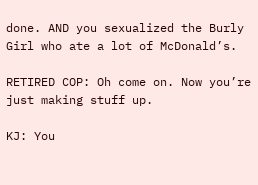done. AND you sexualized the Burly Girl who ate a lot of McDonald’s.

RETIRED COP: Oh come on. Now you’re just making stuff up.

KJ: You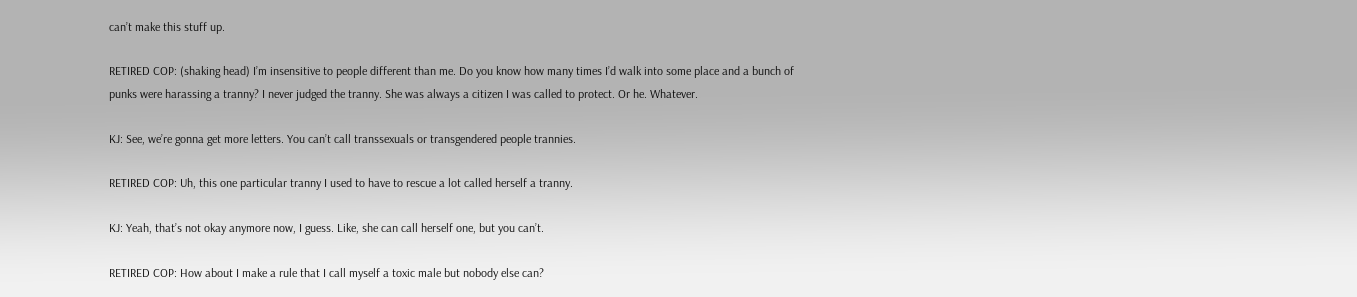can’t make this stuff up.

RETIRED COP: (shaking head) I’m insensitive to people different than me. Do you know how many times I’d walk into some place and a bunch of punks were harassing a tranny? I never judged the tranny. She was always a citizen I was called to protect. Or he. Whatever.

KJ: See, we’re gonna get more letters. You can’t call transsexuals or transgendered people trannies.

RETIRED COP: Uh, this one particular tranny I used to have to rescue a lot called herself a tranny.

KJ: Yeah, that’s not okay anymore now, I guess. Like, she can call herself one, but you can’t.

RETIRED COP: How about I make a rule that I call myself a toxic male but nobody else can?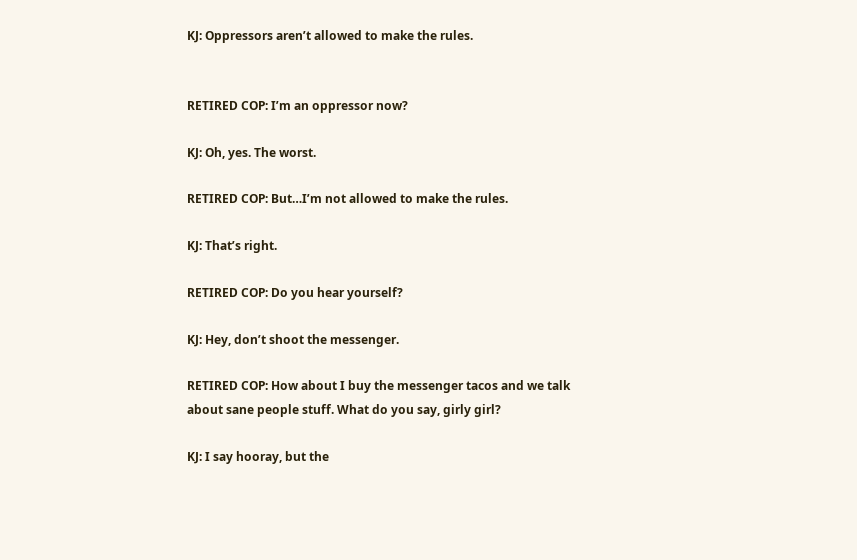KJ: Oppressors aren’t allowed to make the rules.


RETIRED COP: I’m an oppressor now?

KJ: Oh, yes. The worst.

RETIRED COP: But…I’m not allowed to make the rules.

KJ: That’s right.

RETIRED COP: Do you hear yourself?

KJ: Hey, don’t shoot the messenger.

RETIRED COP: How about I buy the messenger tacos and we talk about sane people stuff. What do you say, girly girl?

KJ: I say hooray, but the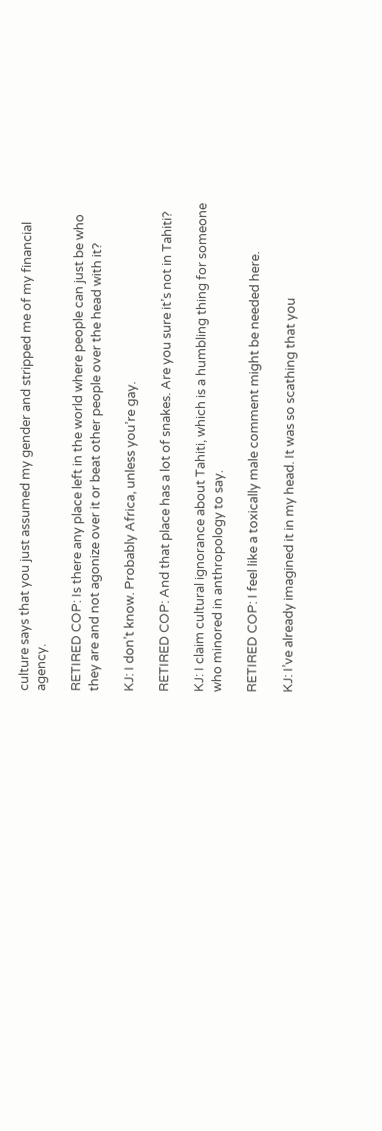culture says that you just assumed my gender and stripped me of my financial agency.

RETIRED COP: Is there any place left in the world where people can just be who they are and not agonize over it or beat other people over the head with it?

KJ: I don’t know. Probably Africa, unless you’re gay.

RETIRED COP: And that place has a lot of snakes. Are you sure it’s not in Tahiti?

KJ: I claim cultural ignorance about Tahiti, which is a humbling thing for someone who minored in anthropology to say.

RETIRED COP: I feel like a toxically male comment might be needed here.

KJ: I’ve already imagined it in my head. It was so scathing that you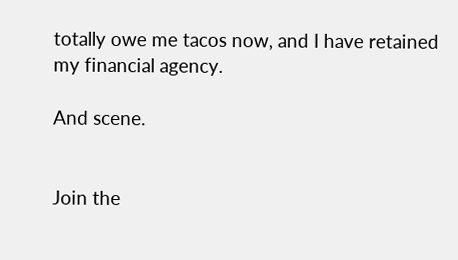totally owe me tacos now, and I have retained my financial agency.

And scene.


Join the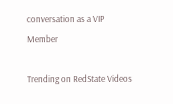conversation as a VIP Member

Trending on RedState Videos